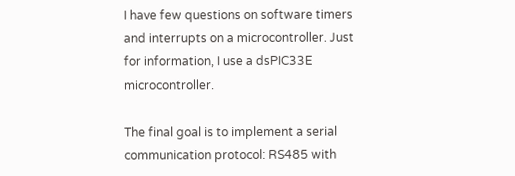I have few questions on software timers and interrupts on a microcontroller. Just for information, I use a dsPIC33E microcontroller.

The final goal is to implement a serial communication protocol: RS485 with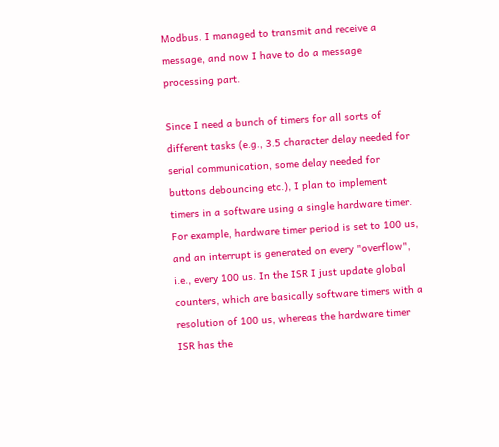Modbus. I managed to transmit and receive a message, and now I have to do a message processing part.

Since I need a bunch of timers for all sorts of different tasks (e.g., 3.5 character delay needed for serial communication, some delay needed for buttons debouncing etc.), I plan to implement timers in a software using a single hardware timer. For example, hardware timer period is set to 100 us, and an interrupt is generated on every "overflow", i.e., every 100 us. In the ISR I just update global counters, which are basically software timers with a resolution of 100 us, whereas the hardware timer ISR has the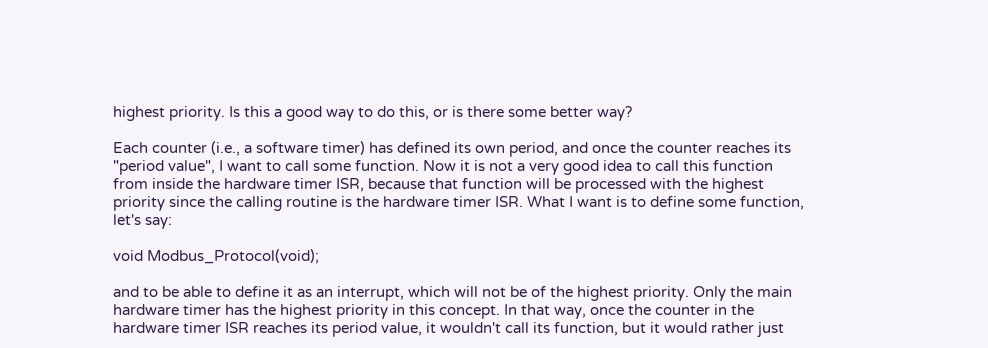highest priority. Is this a good way to do this, or is there some better way?

Each counter (i.e., a software timer) has defined its own period, and once the counter reaches its "period value", I want to call some function. Now it is not a very good idea to call this function from inside the hardware timer ISR, because that function will be processed with the highest priority since the calling routine is the hardware timer ISR. What I want is to define some function, let's say:

void Modbus_Protocol(void);

and to be able to define it as an interrupt, which will not be of the highest priority. Only the main hardware timer has the highest priority in this concept. In that way, once the counter in the hardware timer ISR reaches its period value, it wouldn't call its function, but it would rather just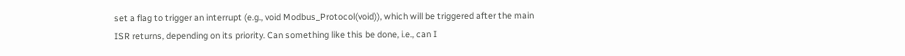set a flag to trigger an interrupt (e.g., void Modbus_Protocol(void)), which will be triggered after the main ISR returns, depending on its priority. Can something like this be done, i.e., can I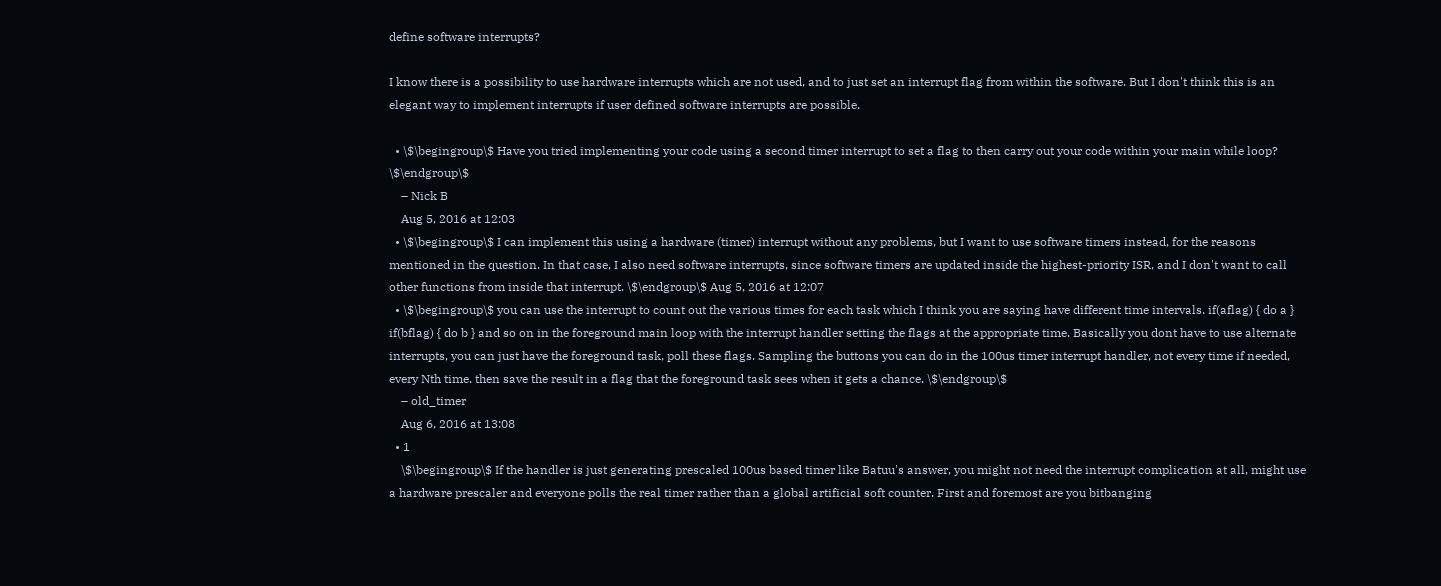define software interrupts?

I know there is a possibility to use hardware interrupts which are not used, and to just set an interrupt flag from within the software. But I don't think this is an elegant way to implement interrupts if user defined software interrupts are possible.

  • \$\begingroup\$ Have you tried implementing your code using a second timer interrupt to set a flag to then carry out your code within your main while loop? \$\endgroup\$
    – Nick B
    Aug 5, 2016 at 12:03
  • \$\begingroup\$ I can implement this using a hardware (timer) interrupt without any problems, but I want to use software timers instead, for the reasons mentioned in the question. In that case, I also need software interrupts, since software timers are updated inside the highest-priority ISR, and I don't want to call other functions from inside that interrupt. \$\endgroup\$ Aug 5, 2016 at 12:07
  • \$\begingroup\$ you can use the interrupt to count out the various times for each task which I think you are saying have different time intervals. if(aflag) { do a } if(bflag) { do b } and so on in the foreground main loop with the interrupt handler setting the flags at the appropriate time. Basically you dont have to use alternate interrupts, you can just have the foreground task, poll these flags. Sampling the buttons you can do in the 100us timer interrupt handler, not every time if needed, every Nth time. then save the result in a flag that the foreground task sees when it gets a chance. \$\endgroup\$
    – old_timer
    Aug 6, 2016 at 13:08
  • 1
    \$\begingroup\$ If the handler is just generating prescaled 100us based timer like Batuu's answer, you might not need the interrupt complication at all, might use a hardware prescaler and everyone polls the real timer rather than a global artificial soft counter. First and foremost are you bitbanging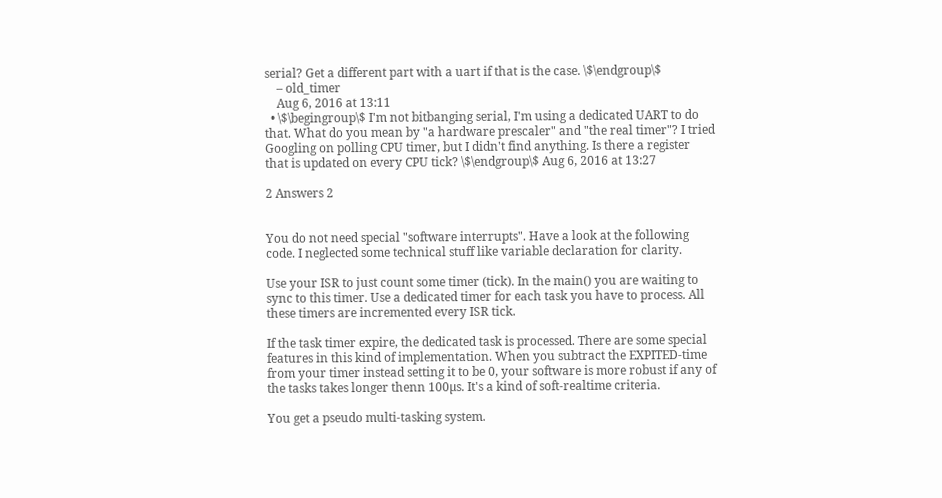serial? Get a different part with a uart if that is the case. \$\endgroup\$
    – old_timer
    Aug 6, 2016 at 13:11
  • \$\begingroup\$ I'm not bitbanging serial, I'm using a dedicated UART to do that. What do you mean by "a hardware prescaler" and "the real timer"? I tried Googling on polling CPU timer, but I didn't find anything. Is there a register that is updated on every CPU tick? \$\endgroup\$ Aug 6, 2016 at 13:27

2 Answers 2


You do not need special "software interrupts". Have a look at the following code. I neglected some technical stuff like variable declaration for clarity.

Use your ISR to just count some timer (tick). In the main() you are waiting to sync to this timer. Use a dedicated timer for each task you have to process. All these timers are incremented every ISR tick.

If the task timer expire, the dedicated task is processed. There are some special features in this kind of implementation. When you subtract the EXPITED-time from your timer instead setting it to be 0, your software is more robust if any of the tasks takes longer thenn 100µs. It's a kind of soft-realtime criteria.

You get a pseudo multi-tasking system.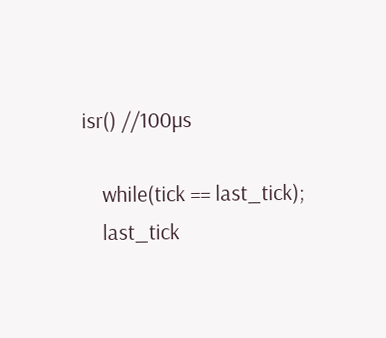isr() //100µs

    while(tick == last_tick);
    last_tick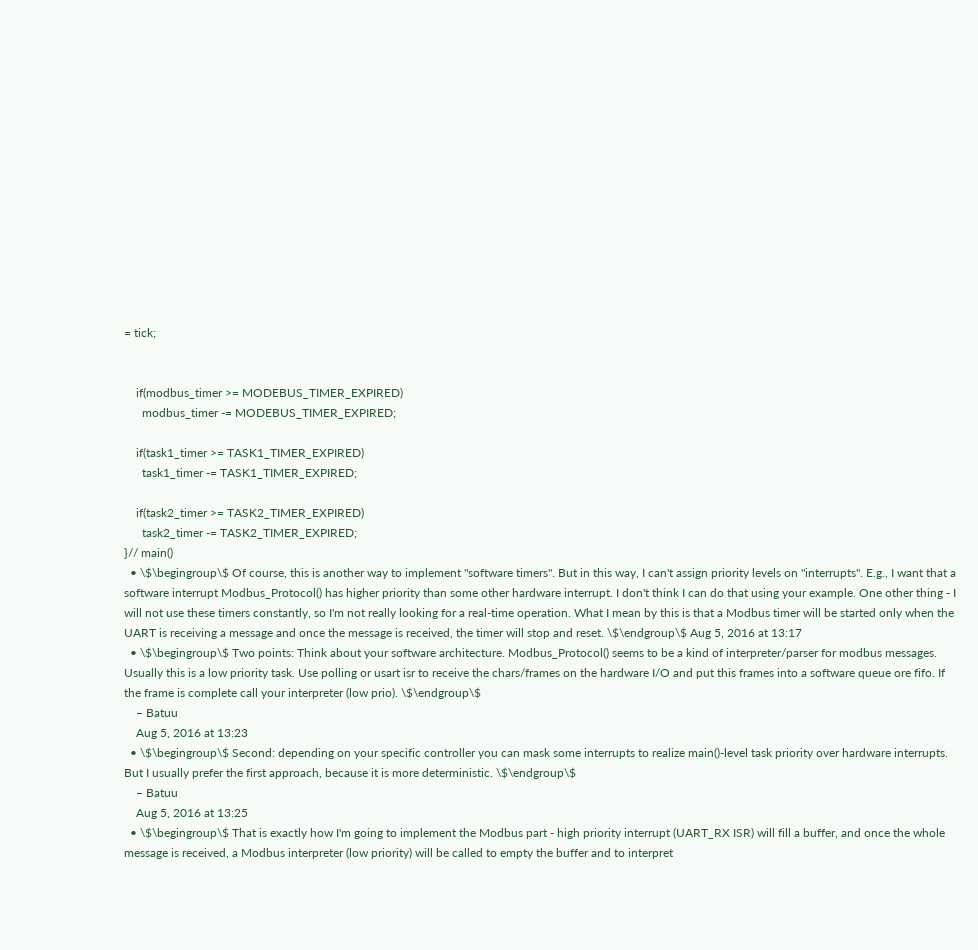= tick;


    if(modbus_timer >= MODEBUS_TIMER_EXPIRED)
      modbus_timer -= MODEBUS_TIMER_EXPIRED;

    if(task1_timer >= TASK1_TIMER_EXPIRED)
      task1_timer -= TASK1_TIMER_EXPIRED;

    if(task2_timer >= TASK2_TIMER_EXPIRED)
      task2_timer -= TASK2_TIMER_EXPIRED;
}// main()
  • \$\begingroup\$ Of course, this is another way to implement "software timers". But in this way, I can't assign priority levels on "interrupts". E.g., I want that a software interrupt Modbus_Protocol() has higher priority than some other hardware interrupt. I don't think I can do that using your example. One other thing - I will not use these timers constantly, so I'm not really looking for a real-time operation. What I mean by this is that a Modbus timer will be started only when the UART is receiving a message and once the message is received, the timer will stop and reset. \$\endgroup\$ Aug 5, 2016 at 13:17
  • \$\begingroup\$ Two points: Think about your software architecture. Modbus_Protocol() seems to be a kind of interpreter/parser for modbus messages. Usually this is a low priority task. Use polling or usart isr to receive the chars/frames on the hardware I/O and put this frames into a software queue ore fifo. If the frame is complete call your interpreter (low prio). \$\endgroup\$
    – Batuu
    Aug 5, 2016 at 13:23
  • \$\begingroup\$ Second: depending on your specific controller you can mask some interrupts to realize main()-level task priority over hardware interrupts. But I usually prefer the first approach, because it is more deterministic. \$\endgroup\$
    – Batuu
    Aug 5, 2016 at 13:25
  • \$\begingroup\$ That is exactly how I'm going to implement the Modbus part - high priority interrupt (UART_RX ISR) will fill a buffer, and once the whole message is received, a Modbus interpreter (low priority) will be called to empty the buffer and to interpret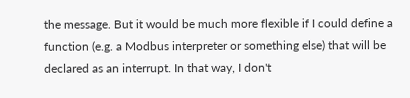the message. But it would be much more flexible if I could define a function (e.g. a Modbus interpreter or something else) that will be declared as an interrupt. In that way, I don't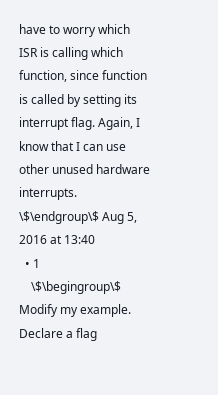have to worry which ISR is calling which function, since function is called by setting its interrupt flag. Again, I know that I can use other unused hardware interrupts. \$\endgroup\$ Aug 5, 2016 at 13:40
  • 1
    \$\begingroup\$ Modify my example. Declare a flag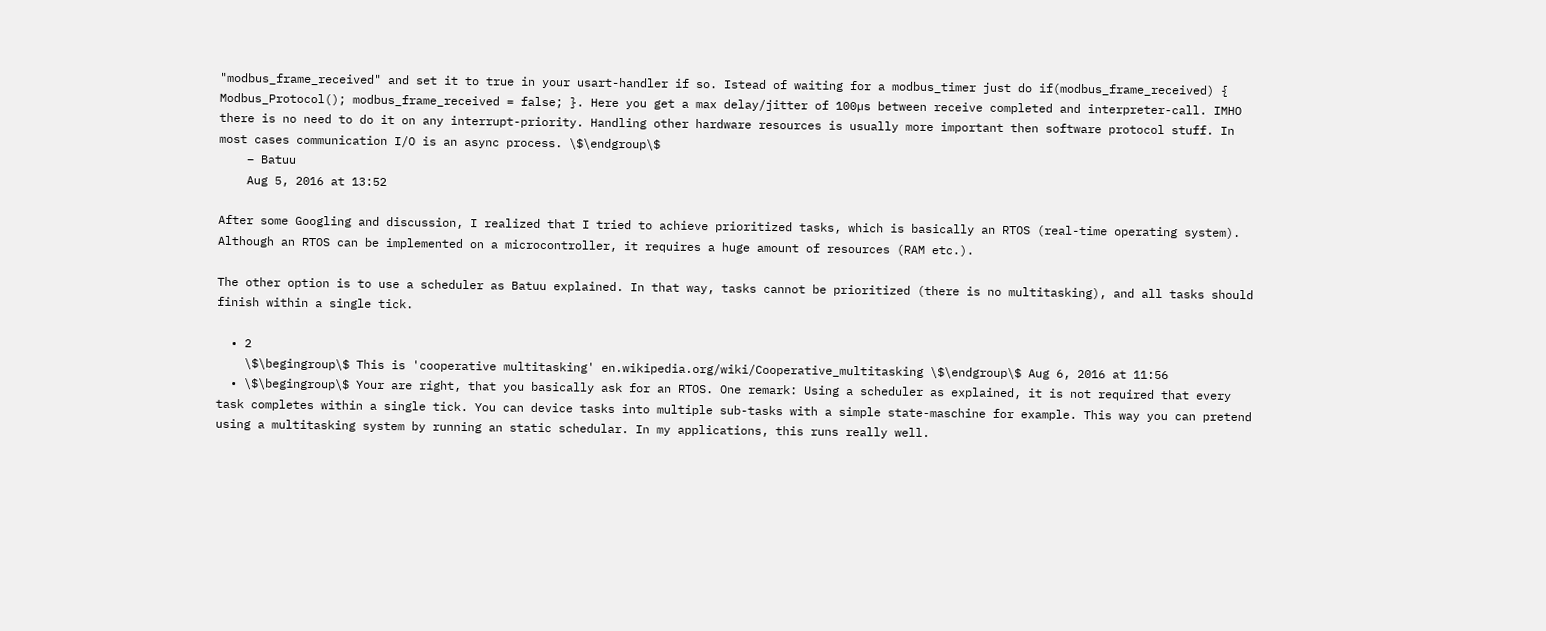"modbus_frame_received" and set it to true in your usart-handler if so. Istead of waiting for a modbus_timer just do if(modbus_frame_received) { Modbus_Protocol(); modbus_frame_received = false; }. Here you get a max delay/jitter of 100µs between receive completed and interpreter-call. IMHO there is no need to do it on any interrupt-priority. Handling other hardware resources is usually more important then software protocol stuff. In most cases communication I/O is an async process. \$\endgroup\$
    – Batuu
    Aug 5, 2016 at 13:52

After some Googling and discussion, I realized that I tried to achieve prioritized tasks, which is basically an RTOS (real-time operating system). Although an RTOS can be implemented on a microcontroller, it requires a huge amount of resources (RAM etc.).

The other option is to use a scheduler as Batuu explained. In that way, tasks cannot be prioritized (there is no multitasking), and all tasks should finish within a single tick.

  • 2
    \$\begingroup\$ This is 'cooperative multitasking' en.wikipedia.org/wiki/Cooperative_multitasking \$\endgroup\$ Aug 6, 2016 at 11:56
  • \$\begingroup\$ Your are right, that you basically ask for an RTOS. One remark: Using a scheduler as explained, it is not required that every task completes within a single tick. You can device tasks into multiple sub-tasks with a simple state-maschine for example. This way you can pretend using a multitasking system by running an static schedular. In my applications, this runs really well.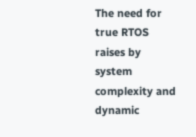The need for true RTOS raises by system complexity and dynamic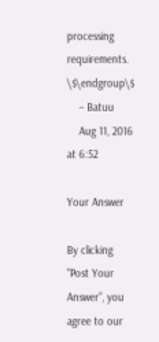processing requirements. \$\endgroup\$
    – Batuu
    Aug 11, 2016 at 6:52

Your Answer

By clicking “Post Your Answer”, you agree to our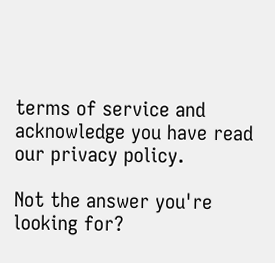terms of service and acknowledge you have read our privacy policy.

Not the answer you're looking for?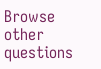Browse other questions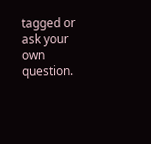tagged or ask your own question.